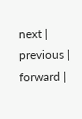next | previous | forward |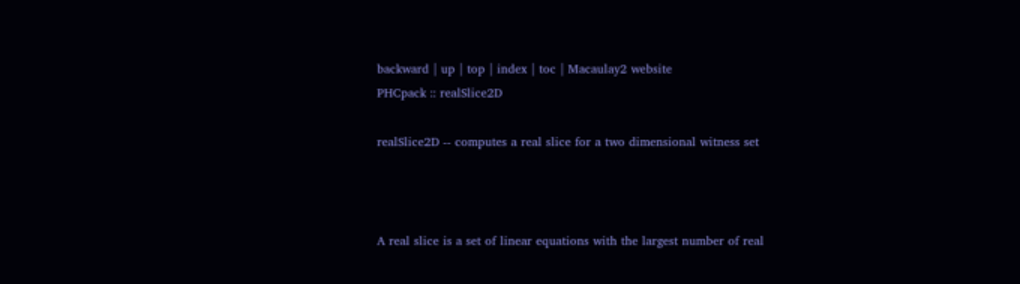backward | up | top | index | toc | Macaulay2 website
PHCpack :: realSlice2D

realSlice2D -- computes a real slice for a two dimensional witness set



A real slice is a set of linear equations with the largest number of real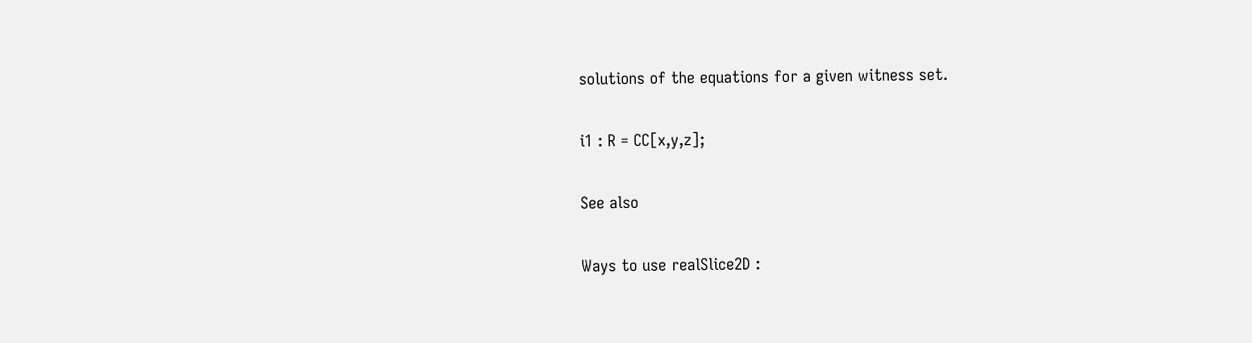solutions of the equations for a given witness set.

i1 : R = CC[x,y,z];

See also

Ways to use realSlice2D :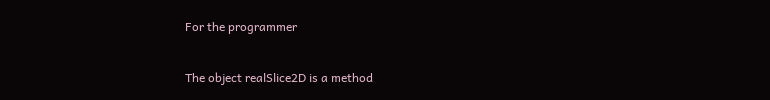For the programmer

The object realSlice2D is a method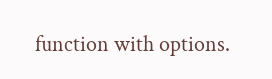function with options.